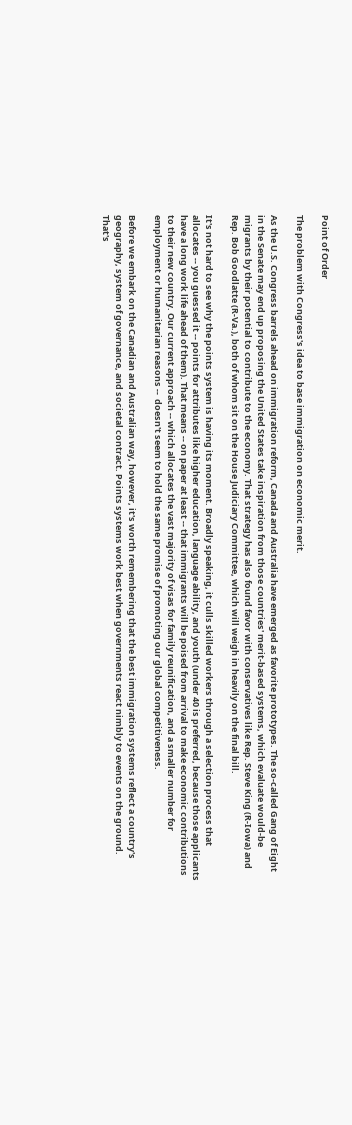Point of Order

The problem with Congress's idea to base immigration on economic merit.

As the U.S. Congress barrels ahead on immigration reform, Canada and Australia have emerged as favorite prototypes. The so-called Gang of Eight in the Senate may end up proposing the United States take inspiration from those countries' merit-based systems, which evaluate would-be migrants by their potential to contribute to the economy. That strategy has also found favor with conservatives like Rep. Steve King (R-Iowa) and Rep. Bob Goodlatte (R-Va.), both of whom sit on the House Judiciary Committee, which will weigh in heavily on the final bill.

It's not hard to see why the points system is having its moment. Broadly speaking, it culls skilled workers through a selection process that allocates -- you guessed it -- points for attributes like higher education, language ability, and youth (under 40 is preferred, because those applicants have a long work life ahead of them). That means -- on paper at least -- that immigrants will be poised from arrival to make economic contributions to their new country. Our current approach -- which allocates the vast majority of visas for family reunification, and a smaller number for employment or humanitarian reasons --  doesn't seem to hold the same promise of promoting our global competitiveness.

Before we embark on the Canadian and Australian way, however, it's worth remembering that the best immigration systems reflect a country's geography, system of governance, and societal contract. Points systems work best when governments react nimbly to events on the ground. That's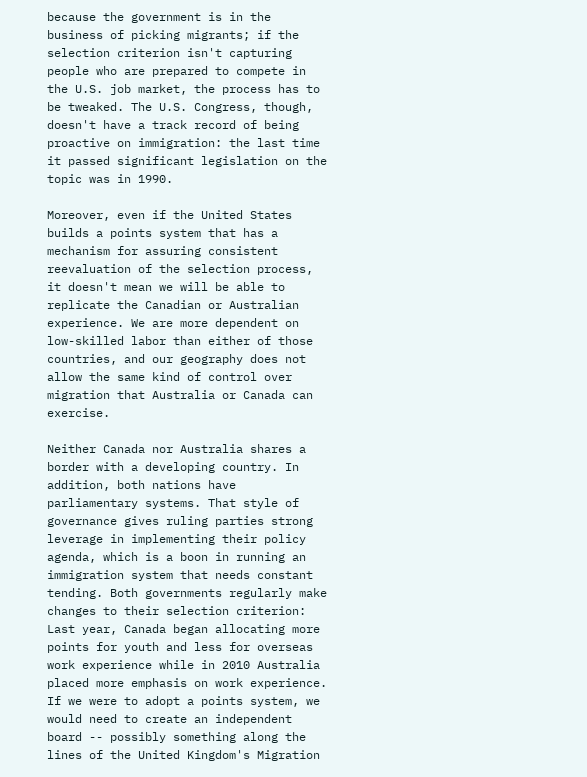because the government is in the business of picking migrants; if the selection criterion isn't capturing people who are prepared to compete in the U.S. job market, the process has to be tweaked. The U.S. Congress, though, doesn't have a track record of being proactive on immigration: the last time it passed significant legislation on the topic was in 1990.

Moreover, even if the United States builds a points system that has a mechanism for assuring consistent reevaluation of the selection process, it doesn't mean we will be able to replicate the Canadian or Australian experience. We are more dependent on low-skilled labor than either of those countries, and our geography does not allow the same kind of control over migration that Australia or Canada can exercise.

Neither Canada nor Australia shares a border with a developing country. In addition, both nations have parliamentary systems. That style of governance gives ruling parties strong leverage in implementing their policy agenda, which is a boon in running an immigration system that needs constant tending. Both governments regularly make changes to their selection criterion: Last year, Canada began allocating more points for youth and less for overseas work experience while in 2010 Australia placed more emphasis on work experience. If we were to adopt a points system, we would need to create an independent board -- possibly something along the lines of the United Kingdom's Migration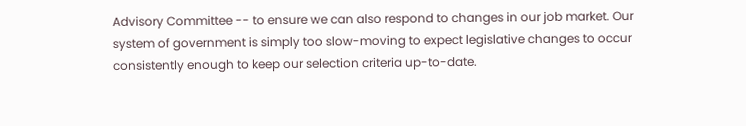Advisory Committee -- to ensure we can also respond to changes in our job market. Our system of government is simply too slow-moving to expect legislative changes to occur consistently enough to keep our selection criteria up-to-date.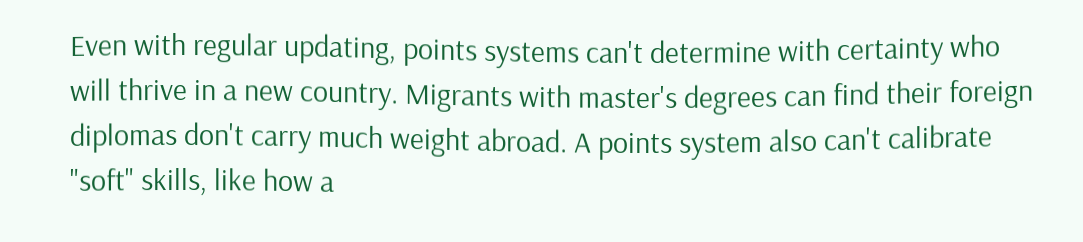Even with regular updating, points systems can't determine with certainty who will thrive in a new country. Migrants with master's degrees can find their foreign diplomas don't carry much weight abroad. A points system also can't calibrate "soft" skills, like how a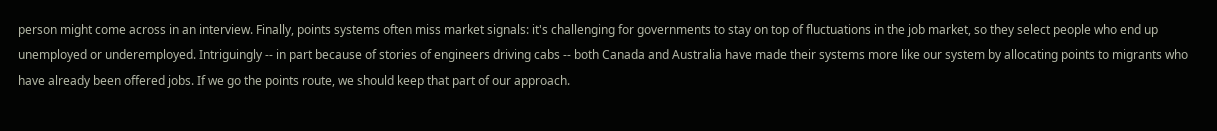person might come across in an interview. Finally, points systems often miss market signals: it's challenging for governments to stay on top of fluctuations in the job market, so they select people who end up unemployed or underemployed. Intriguingly -- in part because of stories of engineers driving cabs -- both Canada and Australia have made their systems more like our system by allocating points to migrants who have already been offered jobs. If we go the points route, we should keep that part of our approach.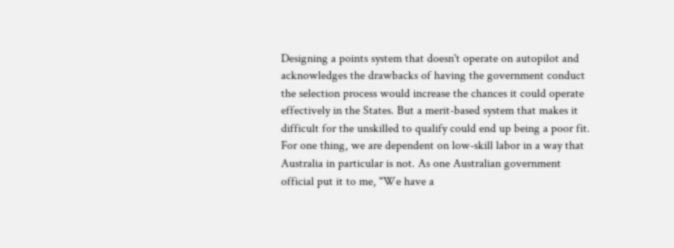Designing a points system that doesn't operate on autopilot and acknowledges the drawbacks of having the government conduct the selection process would increase the chances it could operate effectively in the States. But a merit-based system that makes it difficult for the unskilled to qualify could end up being a poor fit. For one thing, we are dependent on low-skill labor in a way that Australia in particular is not. As one Australian government official put it to me, "We have a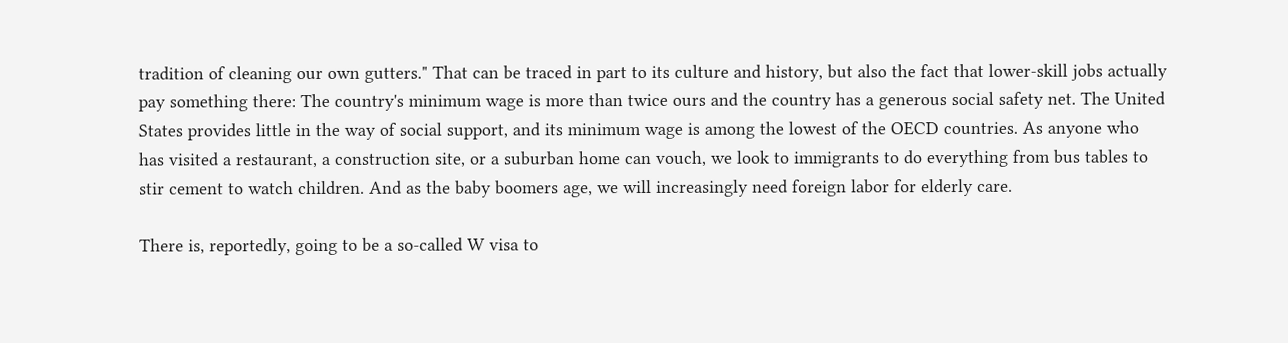tradition of cleaning our own gutters." That can be traced in part to its culture and history, but also the fact that lower-skill jobs actually pay something there: The country's minimum wage is more than twice ours and the country has a generous social safety net. The United States provides little in the way of social support, and its minimum wage is among the lowest of the OECD countries. As anyone who has visited a restaurant, a construction site, or a suburban home can vouch, we look to immigrants to do everything from bus tables to stir cement to watch children. And as the baby boomers age, we will increasingly need foreign labor for elderly care.

There is, reportedly, going to be a so-called W visa to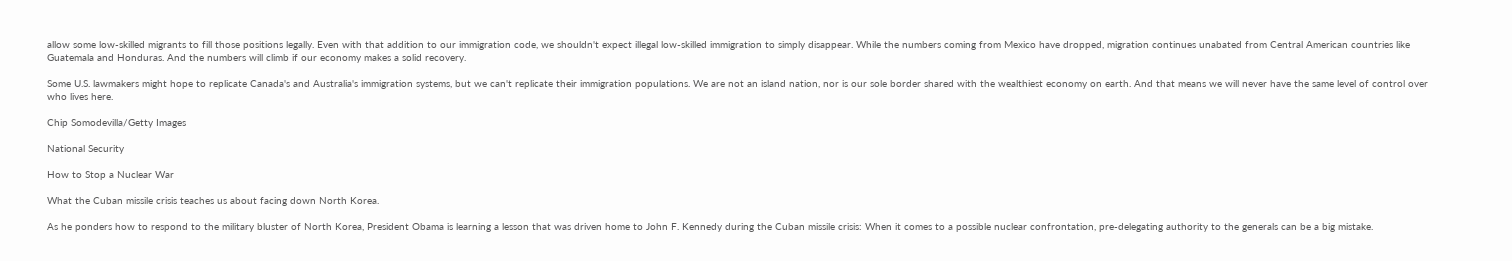allow some low-skilled migrants to fill those positions legally. Even with that addition to our immigration code, we shouldn't expect illegal low-skilled immigration to simply disappear. While the numbers coming from Mexico have dropped, migration continues unabated from Central American countries like Guatemala and Honduras. And the numbers will climb if our economy makes a solid recovery.

Some U.S. lawmakers might hope to replicate Canada's and Australia's immigration systems, but we can't replicate their immigration populations. We are not an island nation, nor is our sole border shared with the wealthiest economy on earth. And that means we will never have the same level of control over who lives here.

Chip Somodevilla/Getty Images

National Security

How to Stop a Nuclear War

What the Cuban missile crisis teaches us about facing down North Korea.

As he ponders how to respond to the military bluster of North Korea, President Obama is learning a lesson that was driven home to John F. Kennedy during the Cuban missile crisis: When it comes to a possible nuclear confrontation, pre-delegating authority to the generals can be a big mistake.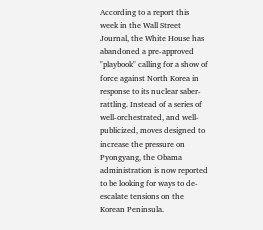According to a report this week in the Wall Street Journal, the White House has abandoned a pre-approved "playbook" calling for a show of force against North Korea in response to its nuclear saber-rattling. Instead of a series of well-orchestrated, and well-publicized, moves designed to increase the pressure on Pyongyang, the Obama administration is now reported to be looking for ways to de-escalate tensions on the Korean Peninsula.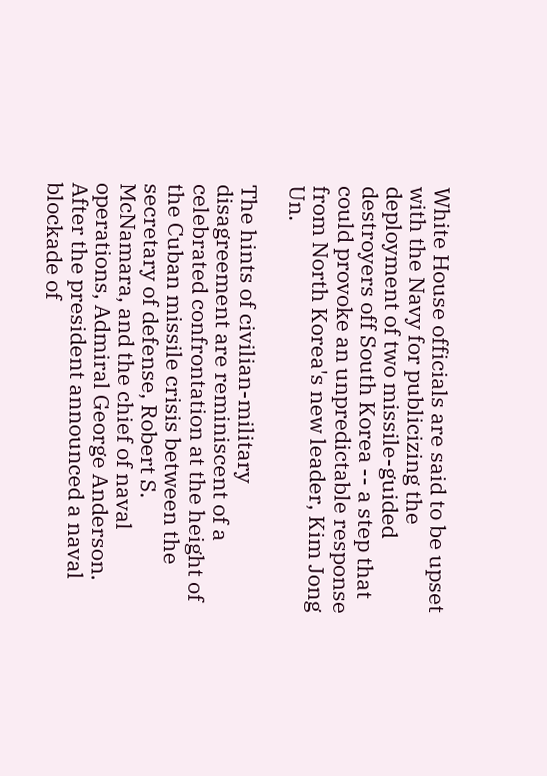White House officials are said to be upset with the Navy for publicizing the deployment of two missile-guided destroyers off South Korea -- a step that could provoke an unpredictable response from North Korea's new leader, Kim Jong Un.

The hints of civilian-military disagreement are reminiscent of a celebrated confrontation at the height of the Cuban missile crisis between the secretary of defense, Robert S. McNamara, and the chief of naval operations, Admiral George Anderson. After the president announced a naval blockade of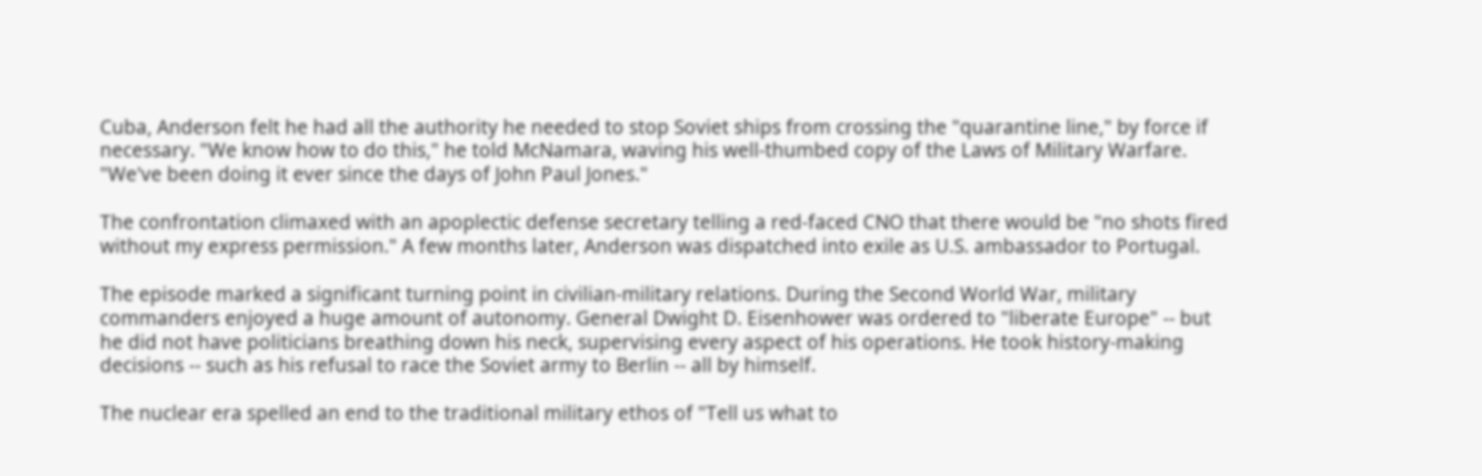Cuba, Anderson felt he had all the authority he needed to stop Soviet ships from crossing the "quarantine line," by force if necessary. "We know how to do this," he told McNamara, waving his well-thumbed copy of the Laws of Military Warfare. "We've been doing it ever since the days of John Paul Jones."

The confrontation climaxed with an apoplectic defense secretary telling a red-faced CNO that there would be "no shots fired without my express permission." A few months later, Anderson was dispatched into exile as U.S. ambassador to Portugal.

The episode marked a significant turning point in civilian-military relations. During the Second World War, military commanders enjoyed a huge amount of autonomy. General Dwight D. Eisenhower was ordered to "liberate Europe" -- but he did not have politicians breathing down his neck, supervising every aspect of his operations. He took history-making decisions -- such as his refusal to race the Soviet army to Berlin -- all by himself.

The nuclear era spelled an end to the traditional military ethos of "Tell us what to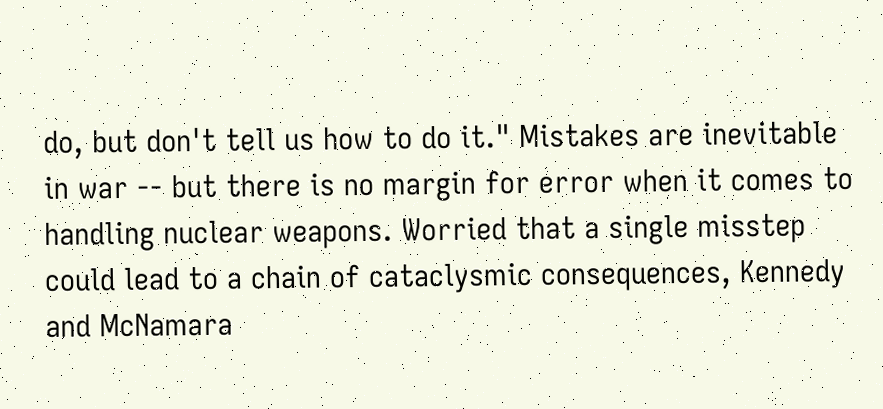do, but don't tell us how to do it." Mistakes are inevitable in war -- but there is no margin for error when it comes to handling nuclear weapons. Worried that a single misstep could lead to a chain of cataclysmic consequences, Kennedy and McNamara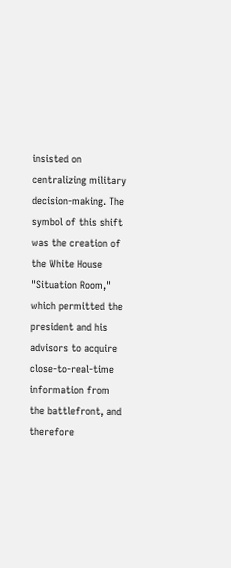insisted on centralizing military decision-making. The symbol of this shift was the creation of the White House "Situation Room," which permitted the president and his advisors to acquire close-to-real-time information from the battlefront, and therefore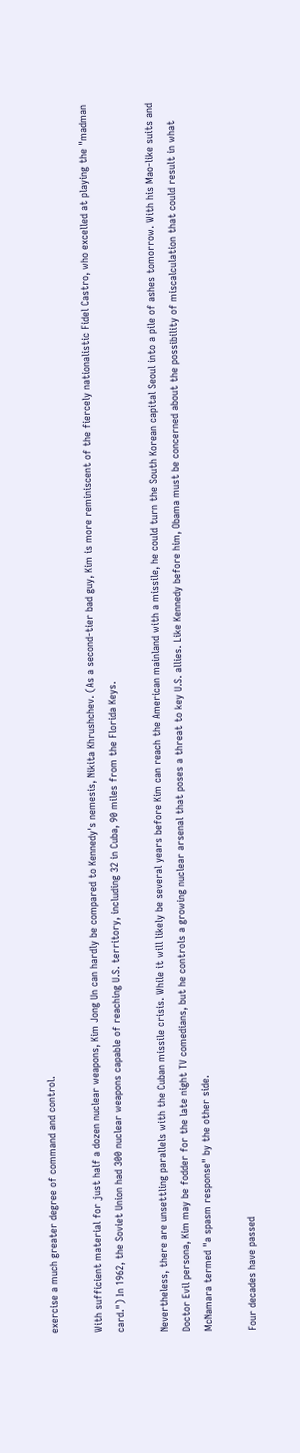exercise a much greater degree of command and control.

With sufficient material for just half a dozen nuclear weapons, Kim Jong Un can hardly be compared to Kennedy's nemesis, Nikita Khrushchev. (As a second-tier bad guy, Kim is more reminiscent of the fiercely nationalistic Fidel Castro, who excelled at playing the "madman card.") In 1962, the Soviet Union had 300 nuclear weapons capable of reaching U.S. territory, including 32 in Cuba, 90 miles from the Florida Keys.

Nevertheless, there are unsettling parallels with the Cuban missile crisis. While it will likely be several years before Kim can reach the American mainland with a missile, he could turn the South Korean capital Seoul into a pile of ashes tomorrow. With his Mao-like suits and Doctor Evil persona, Kim may be fodder for the late night TV comedians, but he controls a growing nuclear arsenal that poses a threat to key U.S. allies. Like Kennedy before him, Obama must be concerned about the possibility of miscalculation that could result in what McNamara termed "a spasm response" by the other side.

Four decades have passed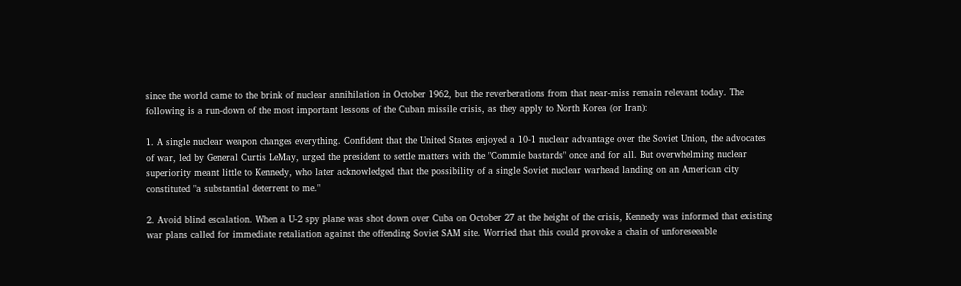since the world came to the brink of nuclear annihilation in October 1962, but the reverberations from that near-miss remain relevant today. The following is a run-down of the most important lessons of the Cuban missile crisis, as they apply to North Korea (or Iran):

1. A single nuclear weapon changes everything. Confident that the United States enjoyed a 10-1 nuclear advantage over the Soviet Union, the advocates of war, led by General Curtis LeMay, urged the president to settle matters with the "Commie bastards" once and for all. But overwhelming nuclear superiority meant little to Kennedy, who later acknowledged that the possibility of a single Soviet nuclear warhead landing on an American city constituted "a substantial deterrent to me."

2. Avoid blind escalation. When a U-2 spy plane was shot down over Cuba on October 27 at the height of the crisis, Kennedy was informed that existing war plans called for immediate retaliation against the offending Soviet SAM site. Worried that this could provoke a chain of unforeseeable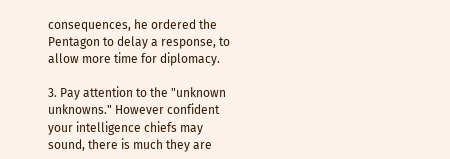consequences, he ordered the Pentagon to delay a response, to allow more time for diplomacy.

3. Pay attention to the "unknown unknowns." However confident your intelligence chiefs may sound, there is much they are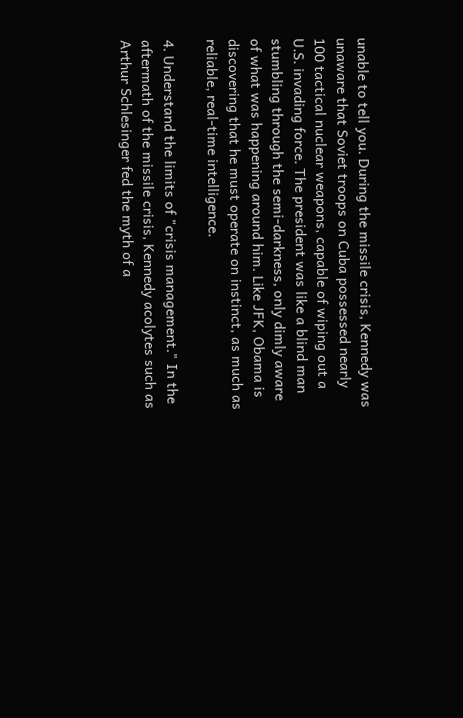unable to tell you. During the missile crisis, Kennedy was unaware that Soviet troops on Cuba possessed nearly 100 tactical nuclear weapons, capable of wiping out a U.S. invading force. The president was like a blind man stumbling through the semi-darkness, only dimly aware of what was happening around him. Like JFK, Obama is discovering that he must operate on instinct, as much as reliable, real-time intelligence.

4. Understand the limits of "crisis management." In the aftermath of the missile crisis, Kennedy acolytes such as Arthur Schlesinger fed the myth of a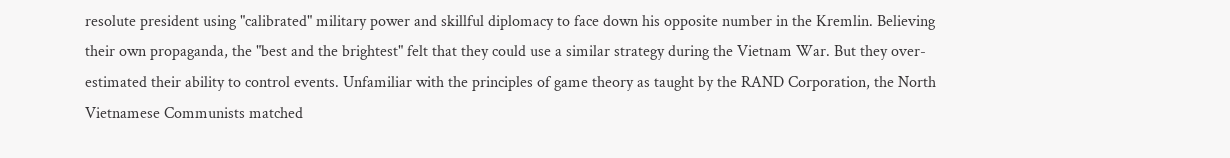resolute president using "calibrated" military power and skillful diplomacy to face down his opposite number in the Kremlin. Believing their own propaganda, the "best and the brightest" felt that they could use a similar strategy during the Vietnam War. But they over-estimated their ability to control events. Unfamiliar with the principles of game theory as taught by the RAND Corporation, the North Vietnamese Communists matched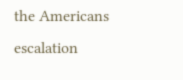the Americans escalation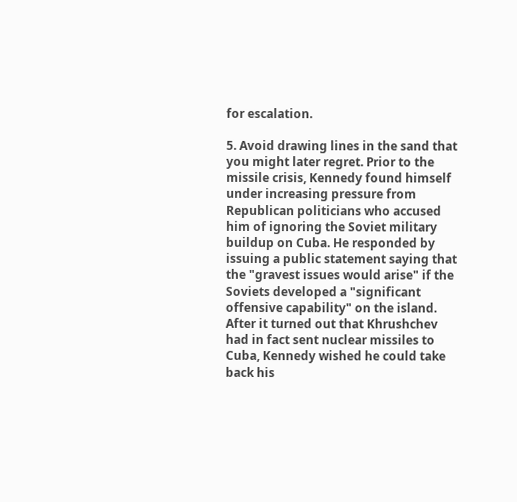for escalation.

5. Avoid drawing lines in the sand that you might later regret. Prior to the missile crisis, Kennedy found himself under increasing pressure from Republican politicians who accused him of ignoring the Soviet military buildup on Cuba. He responded by issuing a public statement saying that the "gravest issues would arise" if the Soviets developed a "significant offensive capability" on the island. After it turned out that Khrushchev had in fact sent nuclear missiles to Cuba, Kennedy wished he could take back his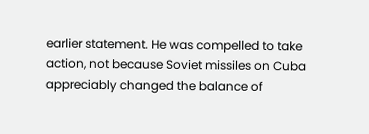earlier statement. He was compelled to take action, not because Soviet missiles on Cuba appreciably changed the balance of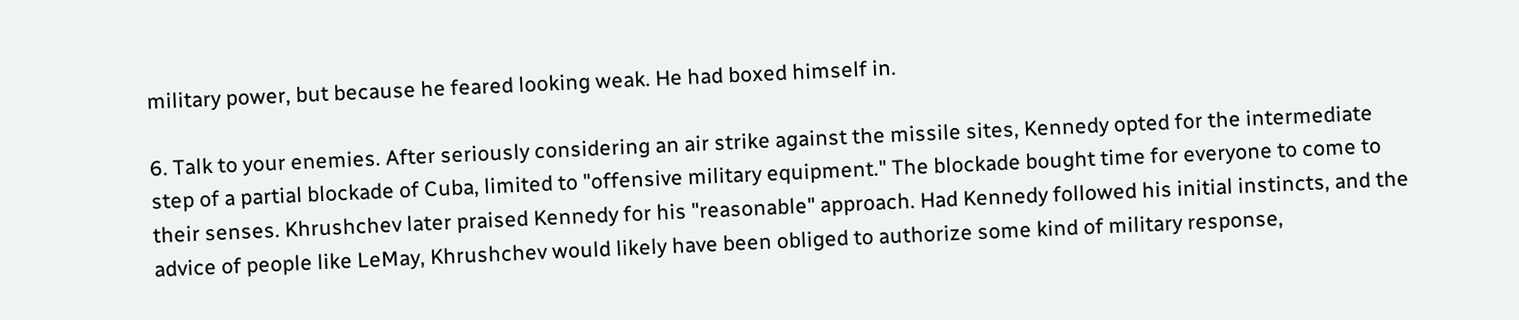military power, but because he feared looking weak. He had boxed himself in.

6. Talk to your enemies. After seriously considering an air strike against the missile sites, Kennedy opted for the intermediate step of a partial blockade of Cuba, limited to "offensive military equipment." The blockade bought time for everyone to come to their senses. Khrushchev later praised Kennedy for his "reasonable" approach. Had Kennedy followed his initial instincts, and the advice of people like LeMay, Khrushchev would likely have been obliged to authorize some kind of military response,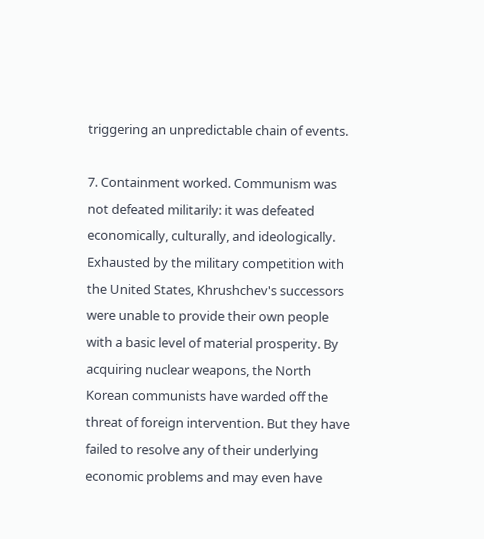triggering an unpredictable chain of events.

7. Containment worked. Communism was not defeated militarily: it was defeated economically, culturally, and ideologically. Exhausted by the military competition with the United States, Khrushchev's successors were unable to provide their own people with a basic level of material prosperity. By acquiring nuclear weapons, the North Korean communists have warded off the threat of foreign intervention. But they have failed to resolve any of their underlying economic problems and may even have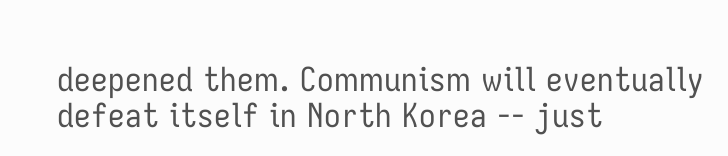deepened them. Communism will eventually defeat itself in North Korea -- just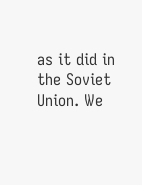as it did in the Soviet Union. We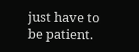just have to be patient.